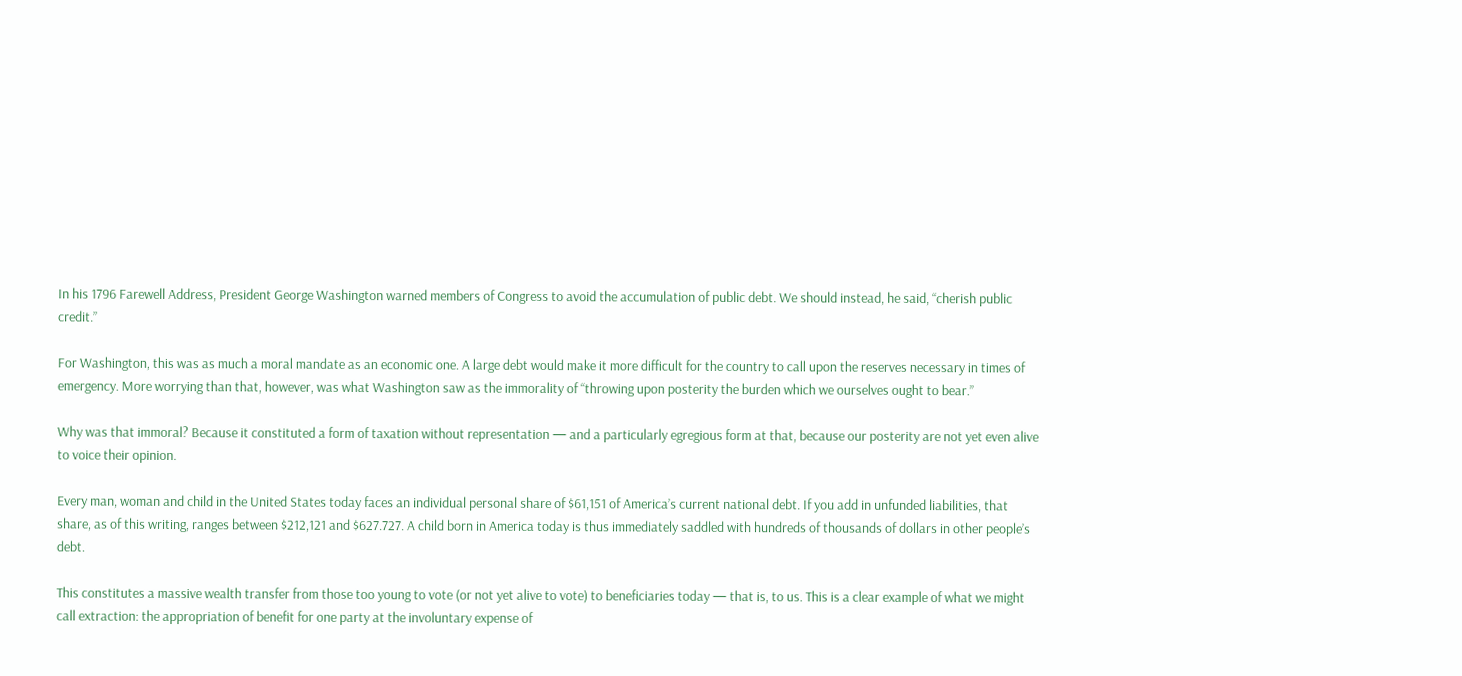In his 1796 Farewell Address, President George Washington warned members of Congress to avoid the accumulation of public debt. We should instead, he said, “cherish public credit.”

For Washington, this was as much a moral mandate as an economic one. A large debt would make it more difficult for the country to call upon the reserves necessary in times of emergency. More worrying than that, however, was what Washington saw as the immorality of “throwing upon posterity the burden which we ourselves ought to bear.”

Why was that immoral? Because it constituted a form of taxation without representation — and a particularly egregious form at that, because our posterity are not yet even alive to voice their opinion.

Every man, woman and child in the United States today faces an individual personal share of $61,151 of America’s current national debt. If you add in unfunded liabilities, that share, as of this writing, ranges between $212,121 and $627.727. A child born in America today is thus immediately saddled with hundreds of thousands of dollars in other people’s debt.

This constitutes a massive wealth transfer from those too young to vote (or not yet alive to vote) to beneficiaries today — that is, to us. This is a clear example of what we might call extraction: the appropriation of benefit for one party at the involuntary expense of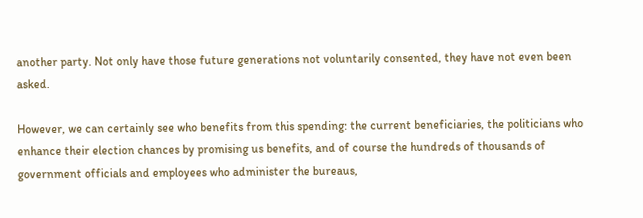another party. Not only have those future generations not voluntarily consented, they have not even been asked.

However, we can certainly see who benefits from this spending: the current beneficiaries, the politicians who enhance their election chances by promising us benefits, and of course the hundreds of thousands of government officials and employees who administer the bureaus,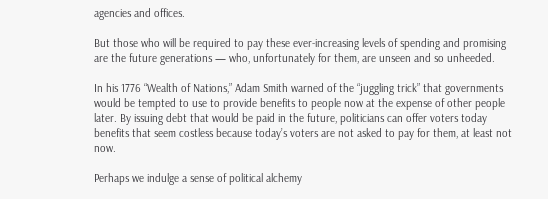agencies and offices.

But those who will be required to pay these ever-increasing levels of spending and promising are the future generations — who, unfortunately for them, are unseen and so unheeded.

In his 1776 “Wealth of Nations,” Adam Smith warned of the “juggling trick” that governments would be tempted to use to provide benefits to people now at the expense of other people later. By issuing debt that would be paid in the future, politicians can offer voters today benefits that seem costless because today’s voters are not asked to pay for them, at least not now.

Perhaps we indulge a sense of political alchemy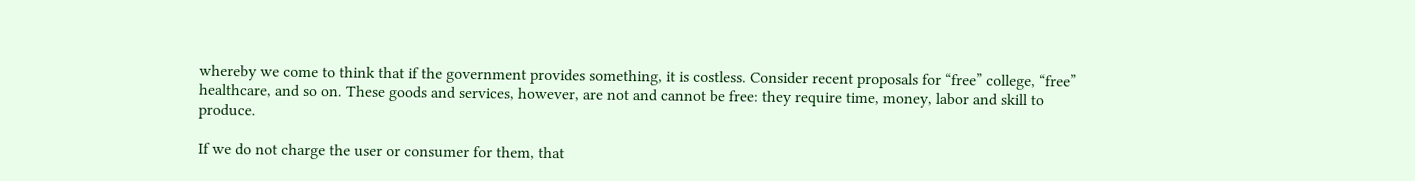whereby we come to think that if the government provides something, it is costless. Consider recent proposals for “free” college, “free” healthcare, and so on. These goods and services, however, are not and cannot be free: they require time, money, labor and skill to produce.

If we do not charge the user or consumer for them, that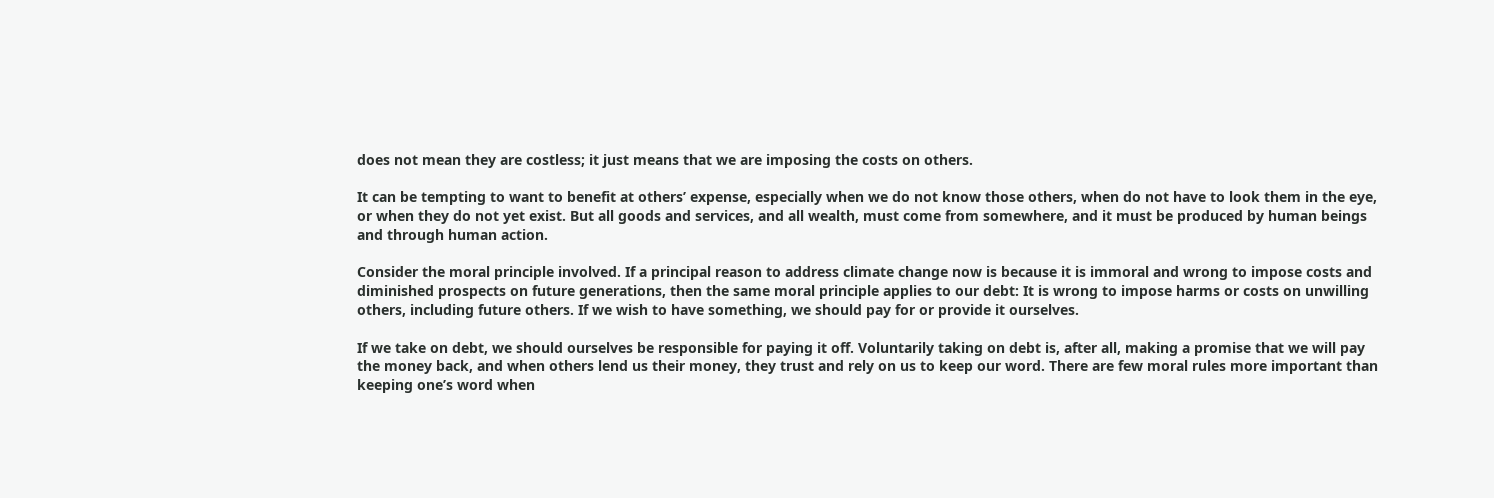does not mean they are costless; it just means that we are imposing the costs on others.

It can be tempting to want to benefit at others’ expense, especially when we do not know those others, when do not have to look them in the eye, or when they do not yet exist. But all goods and services, and all wealth, must come from somewhere, and it must be produced by human beings and through human action.

Consider the moral principle involved. If a principal reason to address climate change now is because it is immoral and wrong to impose costs and diminished prospects on future generations, then the same moral principle applies to our debt: It is wrong to impose harms or costs on unwilling others, including future others. If we wish to have something, we should pay for or provide it ourselves.

If we take on debt, we should ourselves be responsible for paying it off. Voluntarily taking on debt is, after all, making a promise that we will pay the money back, and when others lend us their money, they trust and rely on us to keep our word. There are few moral rules more important than keeping one’s word when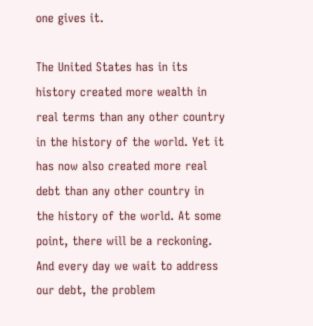one gives it.

The United States has in its history created more wealth in real terms than any other country in the history of the world. Yet it has now also created more real debt than any other country in the history of the world. At some point, there will be a reckoning. And every day we wait to address our debt, the problem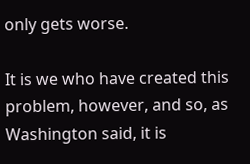only gets worse.

It is we who have created this problem, however, and so, as Washington said, it is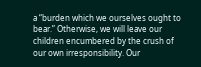a “burden which we ourselves ought to bear.” Otherwise, we will leave our children encumbered by the crush of our own irresponsibility. Our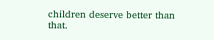children deserve better than that.